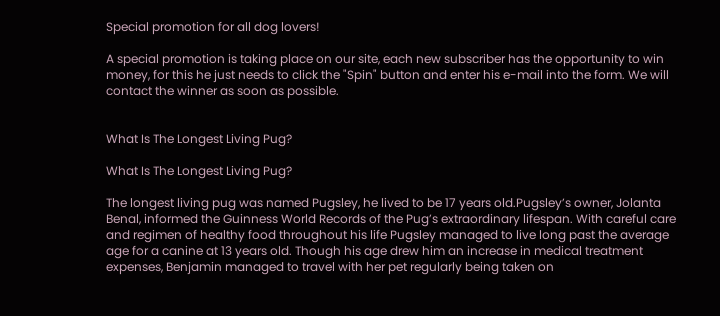Special promotion for all dog lovers!

A special promotion is taking place on our site, each new subscriber has the opportunity to win money, for this he just needs to click the "Spin" button and enter his e-mail into the form. We will contact the winner as soon as possible.


What Is The Longest Living Pug?

What Is The Longest Living Pug?

The longest living pug was named Pugsley, he lived to be 17 years old.Pugsley’s owner, Jolanta Benal, informed the Guinness World Records of the Pug’s extraordinary lifespan. With careful care and regimen of healthy food throughout his life Pugsley managed to live long past the average age for a canine at 13 years old. Though his age drew him an increase in medical treatment expenses, Benjamin managed to travel with her pet regularly being taken on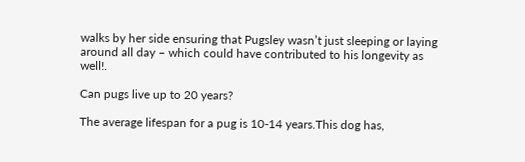walks by her side ensuring that Pugsley wasn’t just sleeping or laying around all day – which could have contributed to his longevity as well!.

Can pugs live up to 20 years?

The average lifespan for a pug is 10-14 years.This dog has,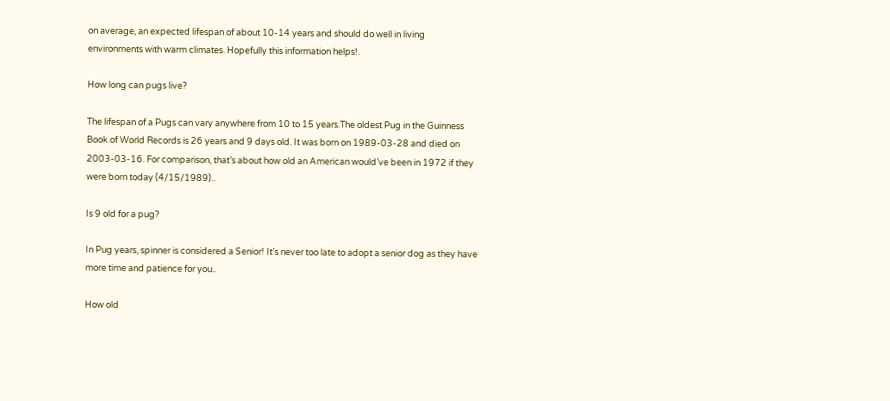on average, an expected lifespan of about 10-14 years and should do well in living environments with warm climates. Hopefully this information helps!.

How long can pugs live?

The lifespan of a Pugs can vary anywhere from 10 to 15 years.The oldest Pug in the Guinness Book of World Records is 26 years and 9 days old. It was born on 1989-03-28 and died on 2003-03-16. For comparison, that’s about how old an American would’ve been in 1972 if they were born today (4/15/1989)..

Is 9 old for a pug?

In Pug years, spinner is considered a Senior! It’s never too late to adopt a senior dog as they have more time and patience for you..

How old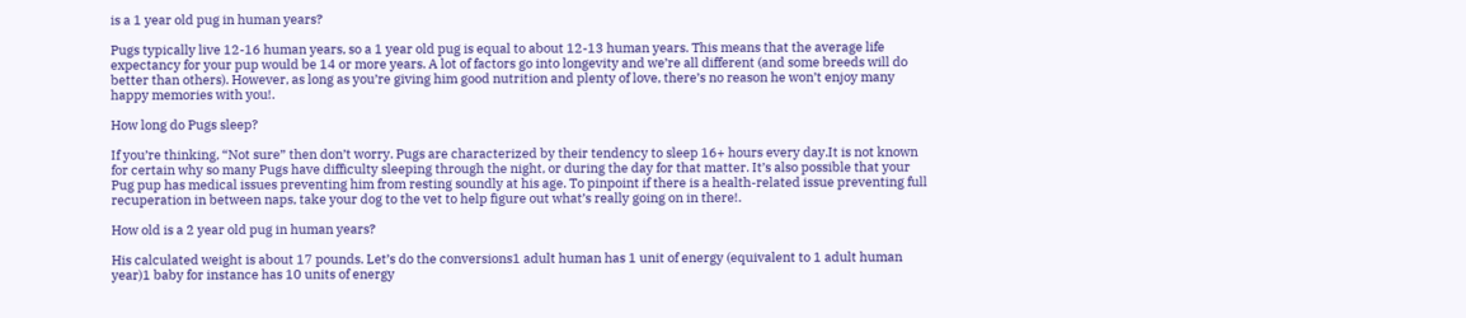is a 1 year old pug in human years?

Pugs typically live 12-16 human years, so a 1 year old pug is equal to about 12-13 human years. This means that the average life expectancy for your pup would be 14 or more years. A lot of factors go into longevity and we’re all different (and some breeds will do better than others). However, as long as you’re giving him good nutrition and plenty of love, there’s no reason he won’t enjoy many happy memories with you!.

How long do Pugs sleep?

If you’re thinking, “Not sure” then don’t worry. Pugs are characterized by their tendency to sleep 16+ hours every day.It is not known for certain why so many Pugs have difficulty sleeping through the night, or during the day for that matter. It’s also possible that your Pug pup has medical issues preventing him from resting soundly at his age. To pinpoint if there is a health-related issue preventing full recuperation in between naps, take your dog to the vet to help figure out what’s really going on in there!.

How old is a 2 year old pug in human years?

His calculated weight is about 17 pounds. Let’s do the conversions1 adult human has 1 unit of energy (equivalent to 1 adult human year)1 baby for instance has 10 units of energy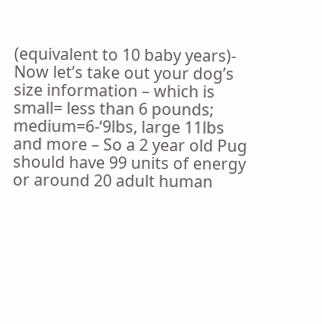(equivalent to 10 baby years)- Now let’s take out your dog’s size information – which is small= less than 6 pounds; medium=6-‘9lbs, large 11lbs and more – So a 2 year old Pug should have 99 units of energy or around 20 adult human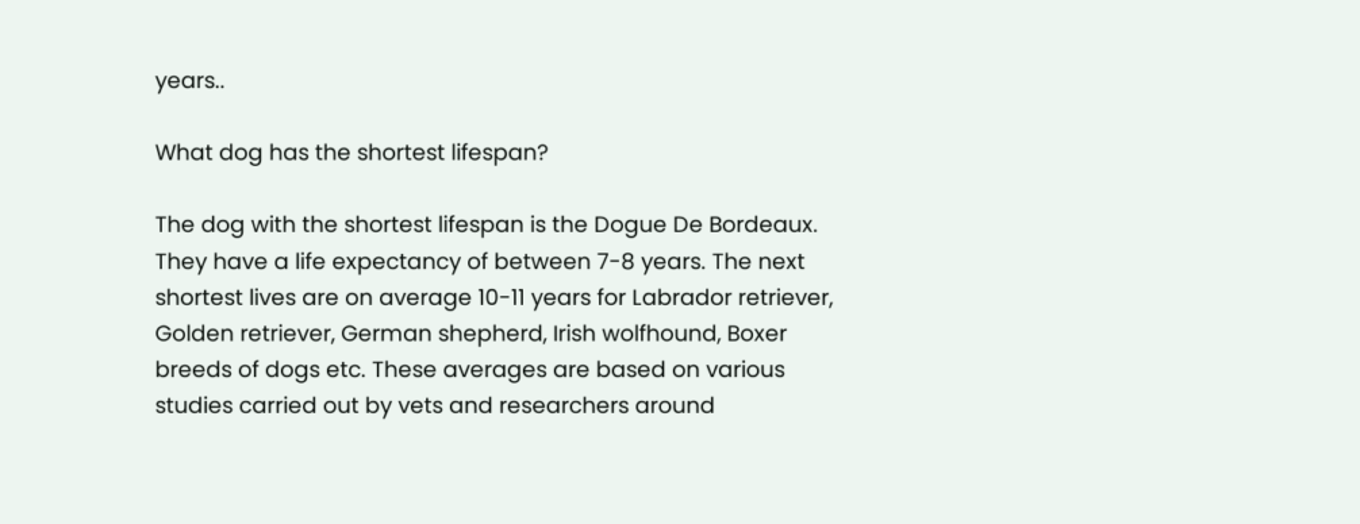years..

What dog has the shortest lifespan?

The dog with the shortest lifespan is the Dogue De Bordeaux. They have a life expectancy of between 7-8 years. The next shortest lives are on average 10-11 years for Labrador retriever, Golden retriever, German shepherd, Irish wolfhound, Boxer breeds of dogs etc. These averages are based on various studies carried out by vets and researchers around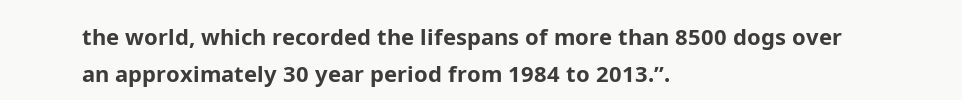the world, which recorded the lifespans of more than 8500 dogs over an approximately 30 year period from 1984 to 2013.”.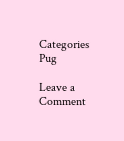Categories Pug

Leave a Comment